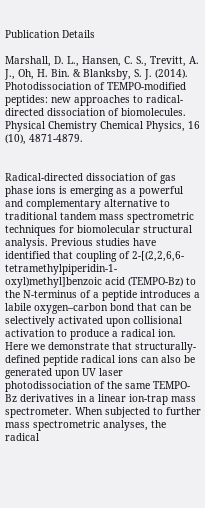Publication Details

Marshall, D. L., Hansen, C. S., Trevitt, A. J., Oh, H. Bin. & Blanksby, S. J. (2014). Photodissociation of TEMPO-modified peptides: new approaches to radical-directed dissociation of biomolecules. Physical Chemistry Chemical Physics, 16 (10), 4871-4879.


Radical-directed dissociation of gas phase ions is emerging as a powerful and complementary alternative to traditional tandem mass spectrometric techniques for biomolecular structural analysis. Previous studies have identified that coupling of 2-[(2,2,6,6-tetramethylpiperidin-1-oxyl)methyl]benzoic acid (TEMPO-Bz) to the N-terminus of a peptide introduces a labile oxygen–carbon bond that can be selectively activated upon collisional activation to produce a radical ion. Here we demonstrate that structurally-defined peptide radical ions can also be generated upon UV laser photodissociation of the same TEMPO-Bz derivatives in a linear ion-trap mass spectrometer. When subjected to further mass spectrometric analyses, the radical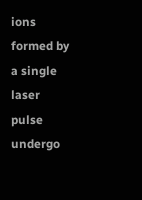ions formed by a single laser pulse undergo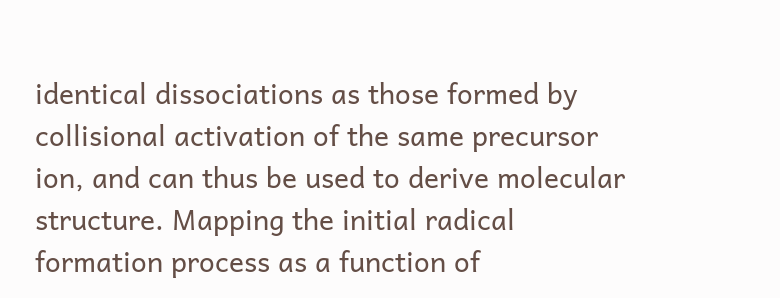identical dissociations as those formed by collisional activation of the same precursor ion, and can thus be used to derive molecular structure. Mapping the initial radical formation process as a function of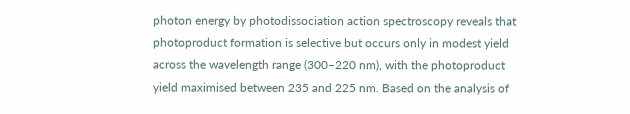photon energy by photodissociation action spectroscopy reveals that photoproduct formation is selective but occurs only in modest yield across the wavelength range (300–220 nm), with the photoproduct yield maximised between 235 and 225 nm. Based on the analysis of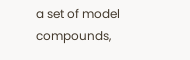a set of model compounds,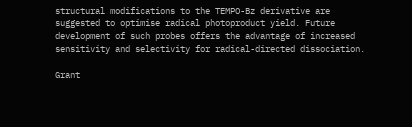structural modifications to the TEMPO-Bz derivative are suggested to optimise radical photoproduct yield. Future development of such probes offers the advantage of increased sensitivity and selectivity for radical-directed dissociation.

Grant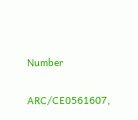Number

ARC/CE0561607,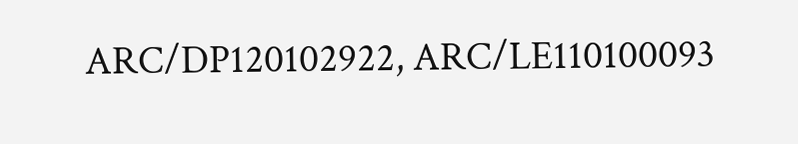ARC/DP120102922, ARC/LE110100093